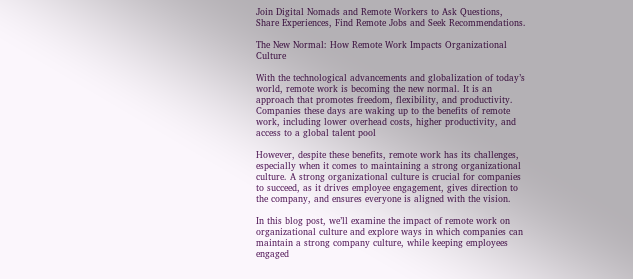Join Digital Nomads and Remote Workers to Ask Questions, Share Experiences, Find Remote Jobs and Seek Recommendations.

The New Normal: How Remote Work Impacts Organizational Culture

With the technological advancements and globalization of today’s world, remote work is becoming the new normal. It is an approach that promotes freedom, flexibility, and productivity. Companies these days are waking up to the benefits of remote work, including lower overhead costs, higher productivity, and access to a global talent pool

However, despite these benefits, remote work has its challenges, especially when it comes to maintaining a strong organizational culture. A strong organizational culture is crucial for companies to succeed, as it drives employee engagement, gives direction to the company, and ensures everyone is aligned with the vision.

In this blog post, we’ll examine the impact of remote work on organizational culture and explore ways in which companies can maintain a strong company culture, while keeping employees engaged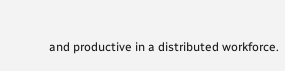and productive in a distributed workforce.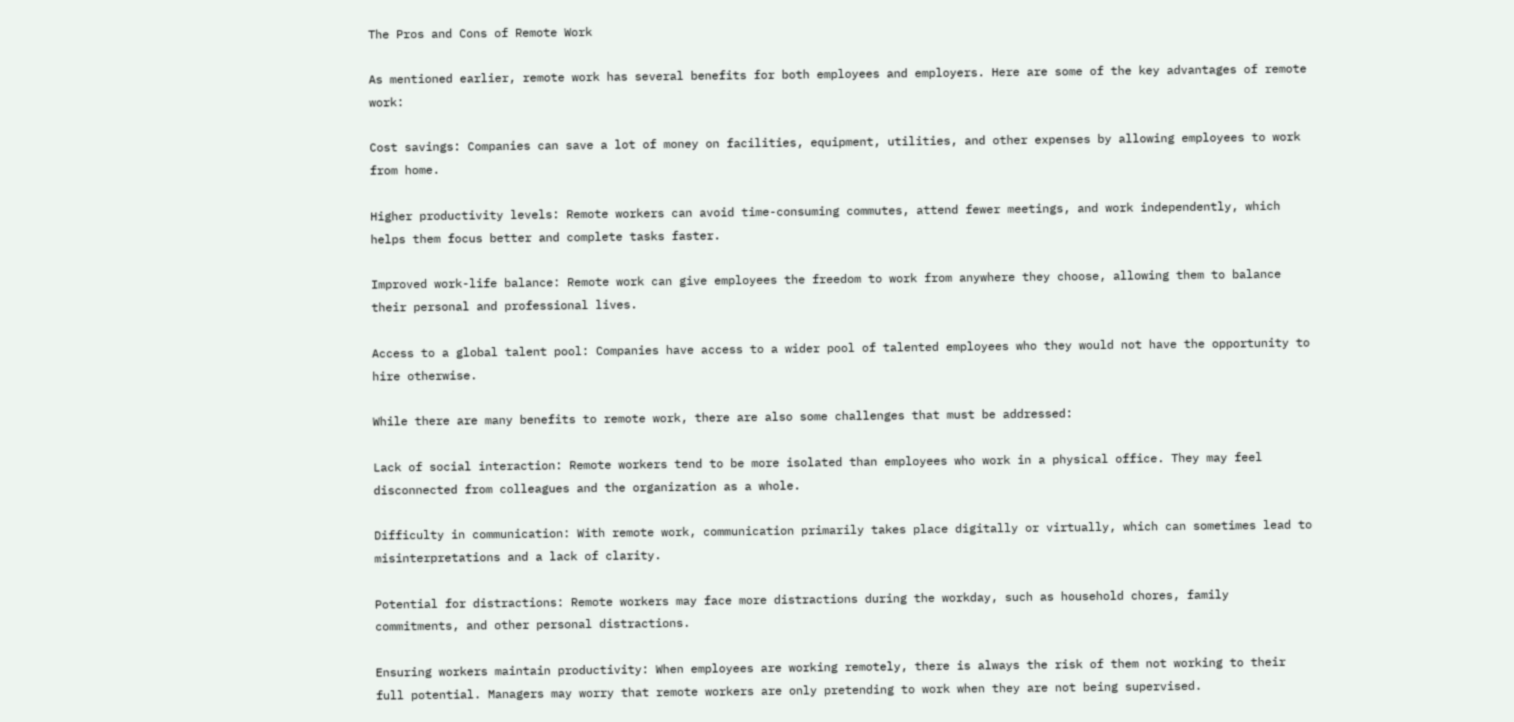The Pros and Cons of Remote Work

As mentioned earlier, remote work has several benefits for both employees and employers. Here are some of the key advantages of remote work:

Cost savings: Companies can save a lot of money on facilities, equipment, utilities, and other expenses by allowing employees to work from home.

Higher productivity levels: Remote workers can avoid time-consuming commutes, attend fewer meetings, and work independently, which helps them focus better and complete tasks faster.

Improved work-life balance: Remote work can give employees the freedom to work from anywhere they choose, allowing them to balance their personal and professional lives.

Access to a global talent pool: Companies have access to a wider pool of talented employees who they would not have the opportunity to hire otherwise.

While there are many benefits to remote work, there are also some challenges that must be addressed:

Lack of social interaction: Remote workers tend to be more isolated than employees who work in a physical office. They may feel disconnected from colleagues and the organization as a whole.

Difficulty in communication: With remote work, communication primarily takes place digitally or virtually, which can sometimes lead to misinterpretations and a lack of clarity.

Potential for distractions: Remote workers may face more distractions during the workday, such as household chores, family commitments, and other personal distractions.

Ensuring workers maintain productivity: When employees are working remotely, there is always the risk of them not working to their full potential. Managers may worry that remote workers are only pretending to work when they are not being supervised.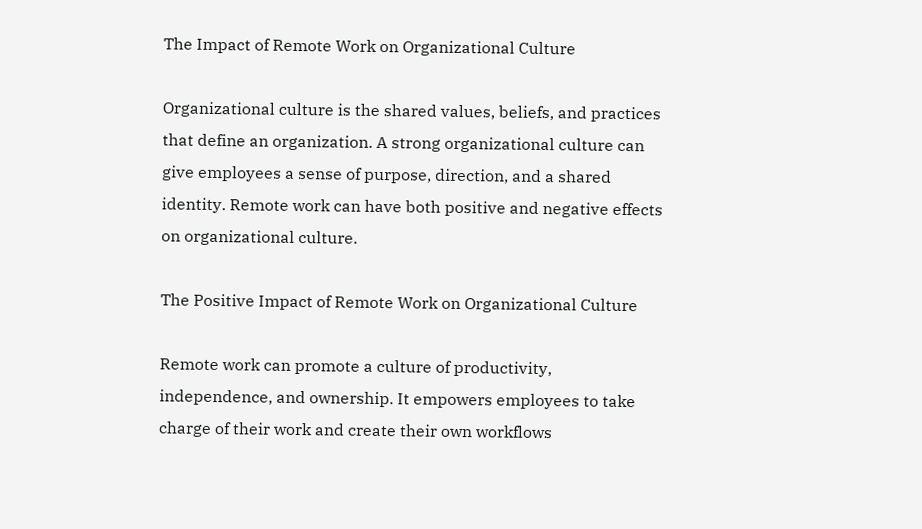The Impact of Remote Work on Organizational Culture

Organizational culture is the shared values, beliefs, and practices that define an organization. A strong organizational culture can give employees a sense of purpose, direction, and a shared identity. Remote work can have both positive and negative effects on organizational culture.

The Positive Impact of Remote Work on Organizational Culture

Remote work can promote a culture of productivity, independence, and ownership. It empowers employees to take charge of their work and create their own workflows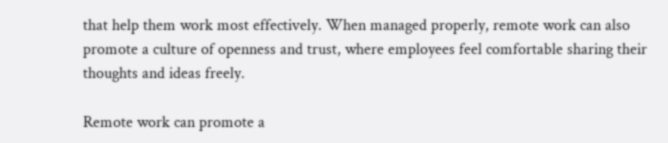that help them work most effectively. When managed properly, remote work can also promote a culture of openness and trust, where employees feel comfortable sharing their thoughts and ideas freely.

Remote work can promote a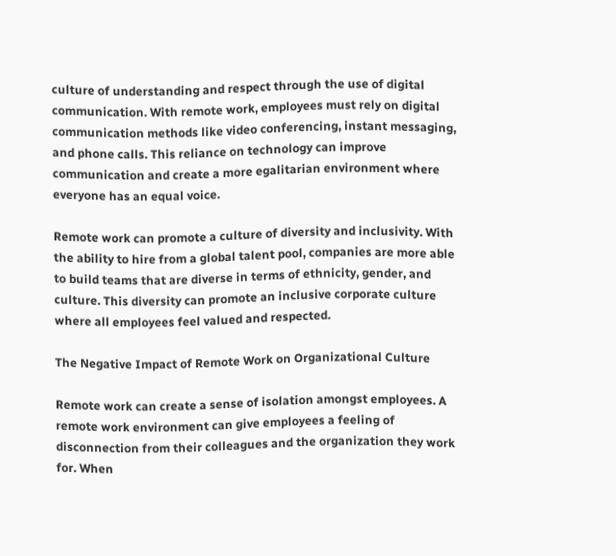culture of understanding and respect through the use of digital communication. With remote work, employees must rely on digital communication methods like video conferencing, instant messaging, and phone calls. This reliance on technology can improve communication and create a more egalitarian environment where everyone has an equal voice.

Remote work can promote a culture of diversity and inclusivity. With the ability to hire from a global talent pool, companies are more able to build teams that are diverse in terms of ethnicity, gender, and culture. This diversity can promote an inclusive corporate culture where all employees feel valued and respected.

The Negative Impact of Remote Work on Organizational Culture

Remote work can create a sense of isolation amongst employees. A remote work environment can give employees a feeling of disconnection from their colleagues and the organization they work for. When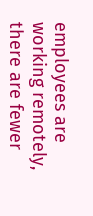employees are working remotely, there are fewer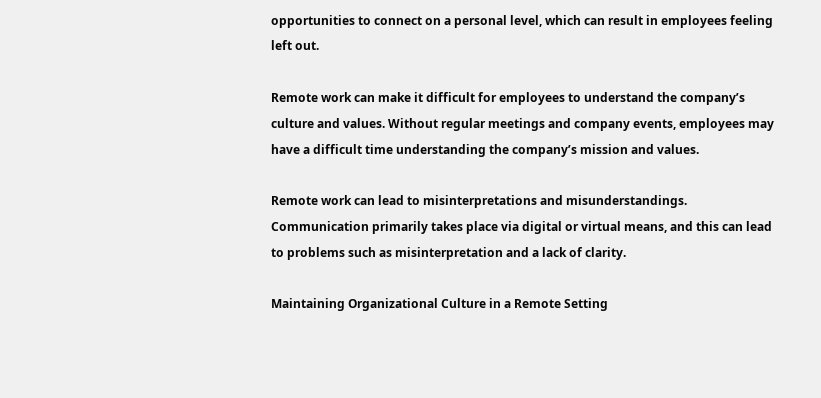opportunities to connect on a personal level, which can result in employees feeling left out.

Remote work can make it difficult for employees to understand the company’s culture and values. Without regular meetings and company events, employees may have a difficult time understanding the company’s mission and values.

Remote work can lead to misinterpretations and misunderstandings. Communication primarily takes place via digital or virtual means, and this can lead to problems such as misinterpretation and a lack of clarity.

Maintaining Organizational Culture in a Remote Setting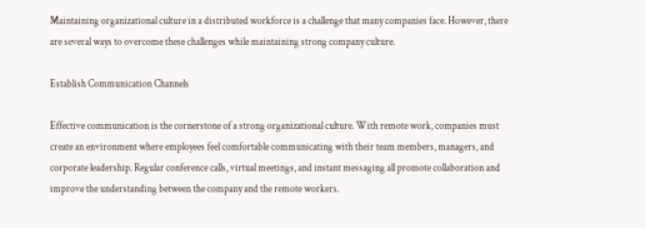Maintaining organizational culture in a distributed workforce is a challenge that many companies face. However, there are several ways to overcome these challenges while maintaining strong company culture.

Establish Communication Channels

Effective communication is the cornerstone of a strong organizational culture. With remote work, companies must create an environment where employees feel comfortable communicating with their team members, managers, and corporate leadership. Regular conference calls, virtual meetings, and instant messaging all promote collaboration and improve the understanding between the company and the remote workers.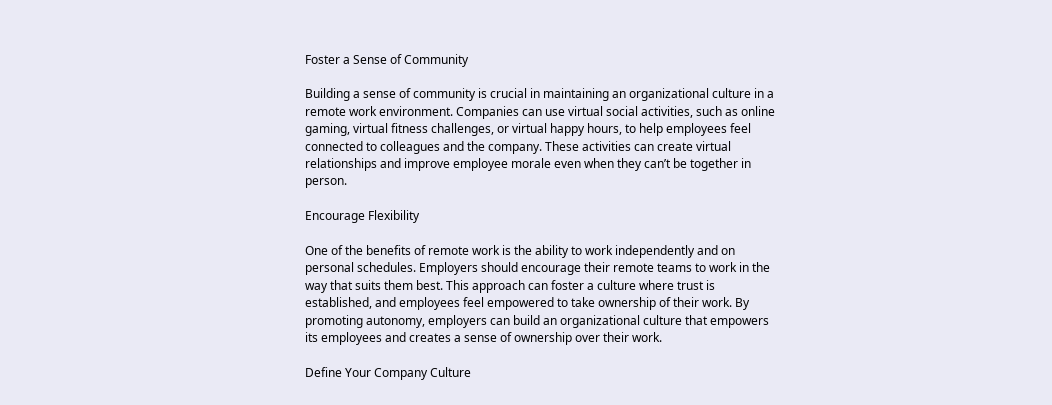Foster a Sense of Community

Building a sense of community is crucial in maintaining an organizational culture in a remote work environment. Companies can use virtual social activities, such as online gaming, virtual fitness challenges, or virtual happy hours, to help employees feel connected to colleagues and the company. These activities can create virtual relationships and improve employee morale even when they can’t be together in person.

Encourage Flexibility

One of the benefits of remote work is the ability to work independently and on personal schedules. Employers should encourage their remote teams to work in the way that suits them best. This approach can foster a culture where trust is established, and employees feel empowered to take ownership of their work. By promoting autonomy, employers can build an organizational culture that empowers its employees and creates a sense of ownership over their work.

Define Your Company Culture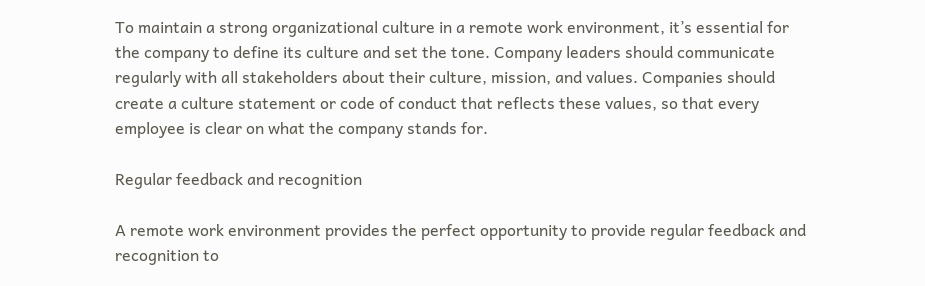To maintain a strong organizational culture in a remote work environment, it’s essential for the company to define its culture and set the tone. Company leaders should communicate regularly with all stakeholders about their culture, mission, and values. Companies should create a culture statement or code of conduct that reflects these values, so that every employee is clear on what the company stands for.

Regular feedback and recognition

A remote work environment provides the perfect opportunity to provide regular feedback and recognition to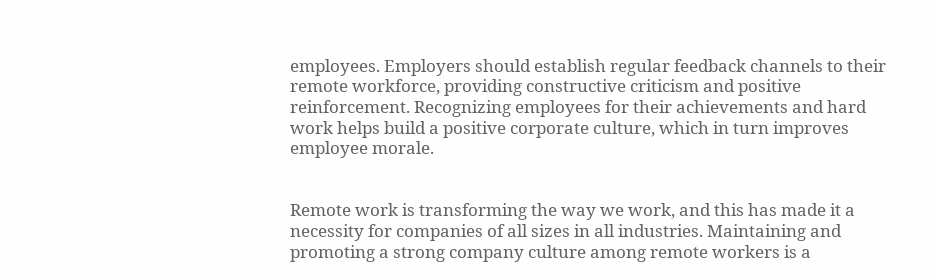employees. Employers should establish regular feedback channels to their remote workforce, providing constructive criticism and positive reinforcement. Recognizing employees for their achievements and hard work helps build a positive corporate culture, which in turn improves employee morale.


Remote work is transforming the way we work, and this has made it a necessity for companies of all sizes in all industries. Maintaining and promoting a strong company culture among remote workers is a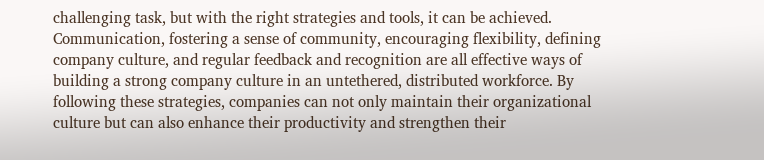challenging task, but with the right strategies and tools, it can be achieved. Communication, fostering a sense of community, encouraging flexibility, defining company culture, and regular feedback and recognition are all effective ways of building a strong company culture in an untethered, distributed workforce. By following these strategies, companies can not only maintain their organizational culture but can also enhance their productivity and strengthen their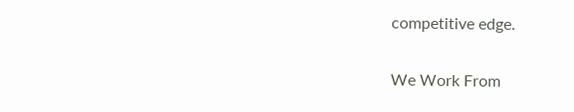competitive edge.

We Work From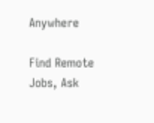Anywhere

Find Remote Jobs, Ask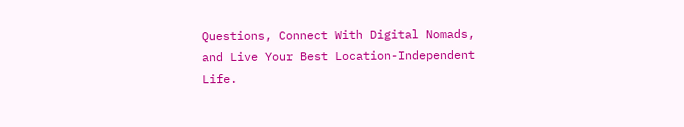Questions, Connect With Digital Nomads, and Live Your Best Location-Independent Life.